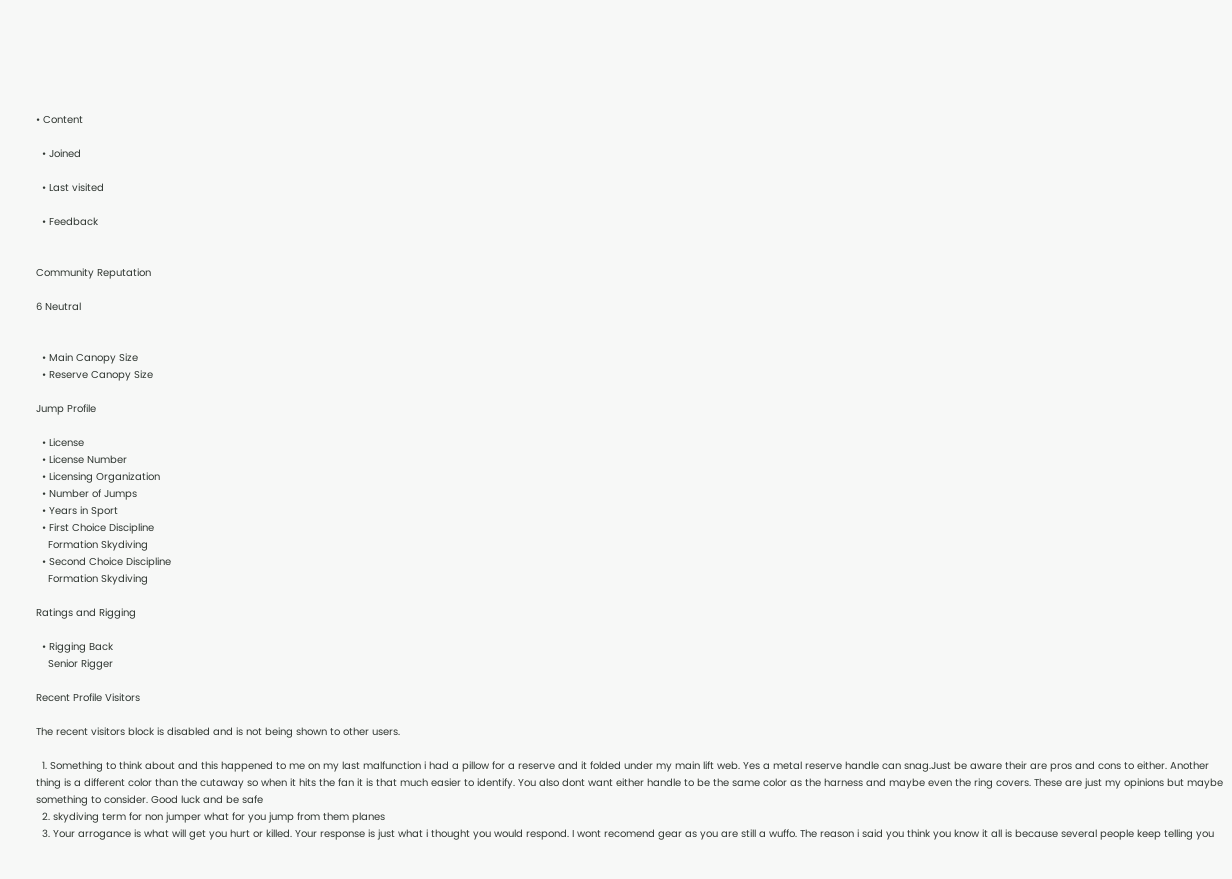• Content

  • Joined

  • Last visited

  • Feedback


Community Reputation

6 Neutral


  • Main Canopy Size
  • Reserve Canopy Size

Jump Profile

  • License
  • License Number
  • Licensing Organization
  • Number of Jumps
  • Years in Sport
  • First Choice Discipline
    Formation Skydiving
  • Second Choice Discipline
    Formation Skydiving

Ratings and Rigging

  • Rigging Back
    Senior Rigger

Recent Profile Visitors

The recent visitors block is disabled and is not being shown to other users.

  1. Something to think about and this happened to me on my last malfunction i had a pillow for a reserve and it folded under my main lift web. Yes a metal reserve handle can snag.Just be aware their are pros and cons to either. Another thing is a different color than the cutaway so when it hits the fan it is that much easier to identify. You also dont want either handle to be the same color as the harness and maybe even the ring covers. These are just my opinions but maybe something to consider. Good luck and be safe
  2. skydiving term for non jumper what for you jump from them planes
  3. Your arrogance is what will get you hurt or killed. Your response is just what i thought you would respond. I wont recomend gear as you are still a wuffo. The reason i said you think you know it all is because several people keep telling you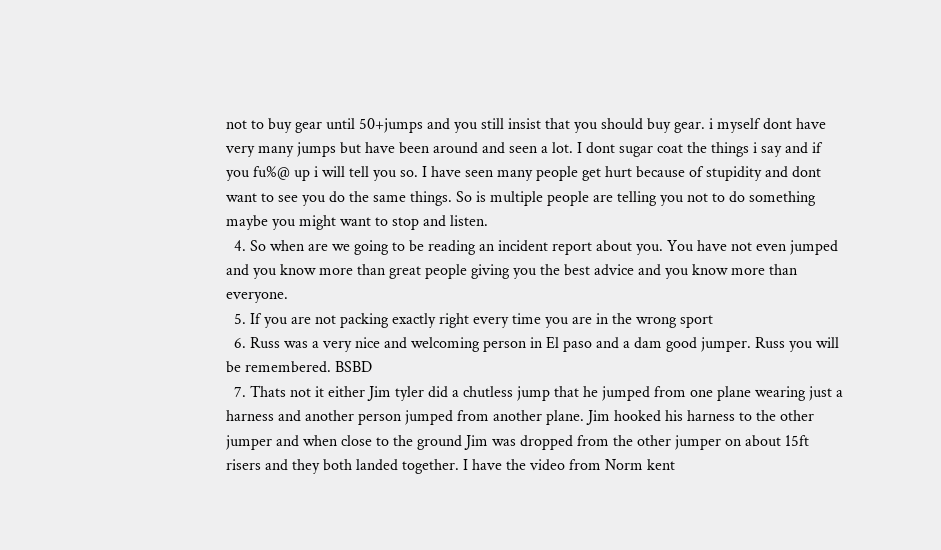not to buy gear until 50+jumps and you still insist that you should buy gear. i myself dont have very many jumps but have been around and seen a lot. I dont sugar coat the things i say and if you fu%@ up i will tell you so. I have seen many people get hurt because of stupidity and dont want to see you do the same things. So is multiple people are telling you not to do something maybe you might want to stop and listen.
  4. So when are we going to be reading an incident report about you. You have not even jumped and you know more than great people giving you the best advice and you know more than everyone.
  5. If you are not packing exactly right every time you are in the wrong sport
  6. Russ was a very nice and welcoming person in El paso and a dam good jumper. Russ you will be remembered. BSBD
  7. Thats not it either Jim tyler did a chutless jump that he jumped from one plane wearing just a harness and another person jumped from another plane. Jim hooked his harness to the other jumper and when close to the ground Jim was dropped from the other jumper on about 15ft risers and they both landed together. I have the video from Norm kent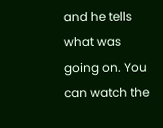and he tells what was going on. You can watch the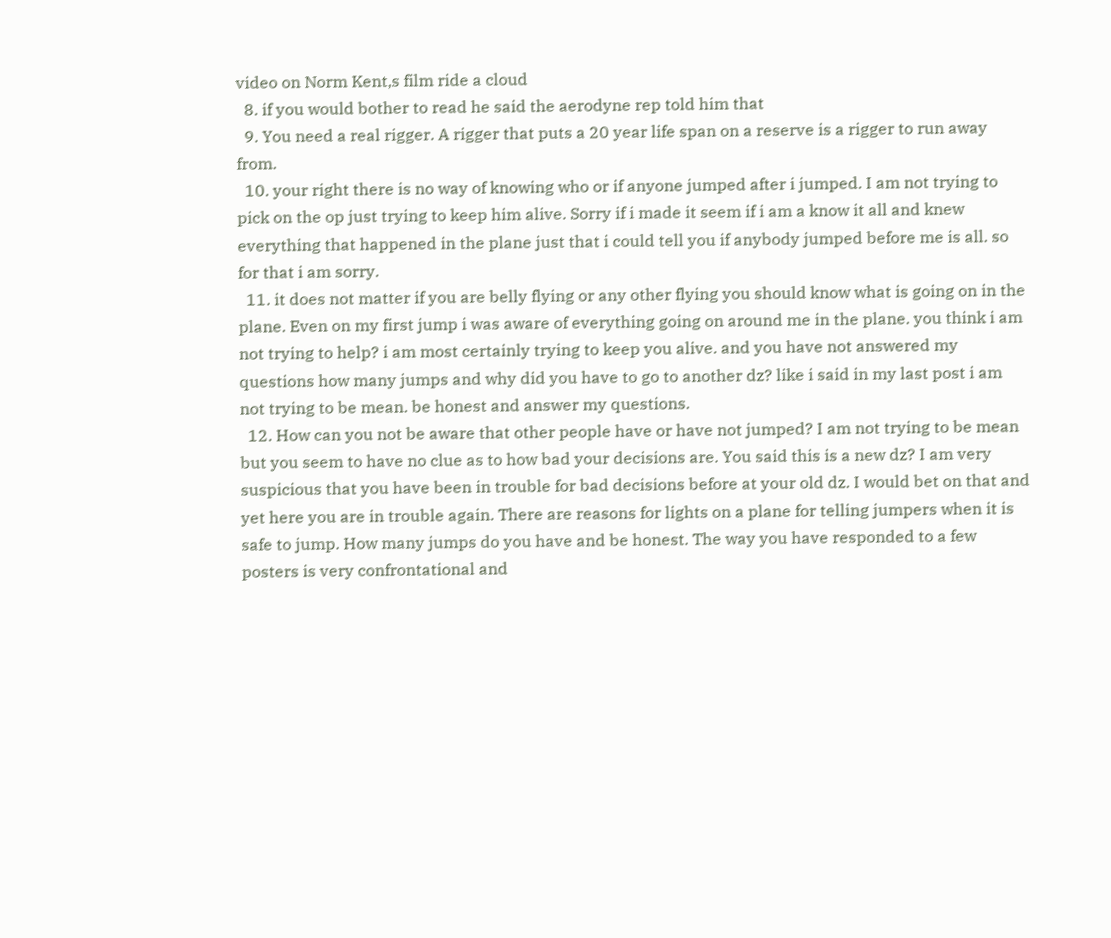video on Norm Kent,s film ride a cloud
  8. if you would bother to read he said the aerodyne rep told him that
  9. You need a real rigger. A rigger that puts a 20 year life span on a reserve is a rigger to run away from.
  10. your right there is no way of knowing who or if anyone jumped after i jumped. I am not trying to pick on the op just trying to keep him alive. Sorry if i made it seem if i am a know it all and knew everything that happened in the plane just that i could tell you if anybody jumped before me is all. so for that i am sorry.
  11. it does not matter if you are belly flying or any other flying you should know what is going on in the plane. Even on my first jump i was aware of everything going on around me in the plane. you think i am not trying to help? i am most certainly trying to keep you alive. and you have not answered my questions how many jumps and why did you have to go to another dz? like i said in my last post i am not trying to be mean. be honest and answer my questions.
  12. How can you not be aware that other people have or have not jumped? I am not trying to be mean but you seem to have no clue as to how bad your decisions are. You said this is a new dz? I am very suspicious that you have been in trouble for bad decisions before at your old dz. I would bet on that and yet here you are in trouble again. There are reasons for lights on a plane for telling jumpers when it is safe to jump. How many jumps do you have and be honest. The way you have responded to a few posters is very confrontational and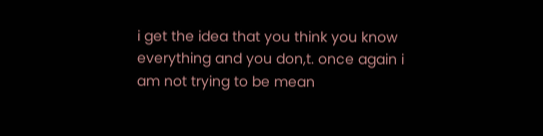i get the idea that you think you know everything and you don,t. once again i am not trying to be mean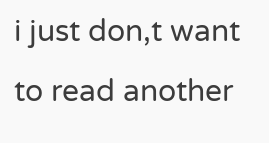i just don,t want to read another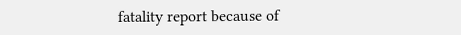fatality report because of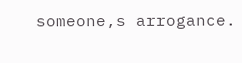someone,s arrogance.